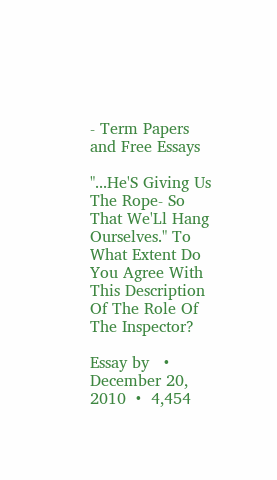- Term Papers and Free Essays

"...He'S Giving Us The Rope- So That We'Ll Hang Ourselves." To What Extent Do You Agree With This Description Of The Role Of The Inspector?

Essay by   •  December 20, 2010  •  4,454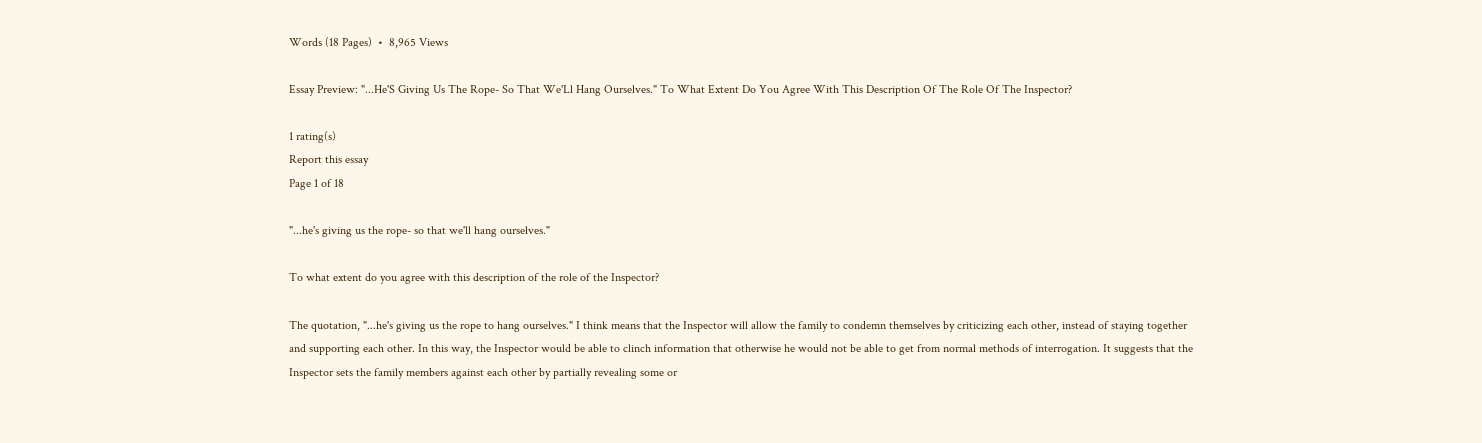Words (18 Pages)  •  8,965 Views

Essay Preview: "...He'S Giving Us The Rope- So That We'Ll Hang Ourselves." To What Extent Do You Agree With This Description Of The Role Of The Inspector?

1 rating(s)
Report this essay
Page 1 of 18

"...he's giving us the rope- so that we'll hang ourselves."

To what extent do you agree with this description of the role of the Inspector?

The quotation, "...he's giving us the rope to hang ourselves." I think means that the Inspector will allow the family to condemn themselves by criticizing each other, instead of staying together and supporting each other. In this way, the Inspector would be able to clinch information that otherwise he would not be able to get from normal methods of interrogation. It suggests that the Inspector sets the family members against each other by partially revealing some or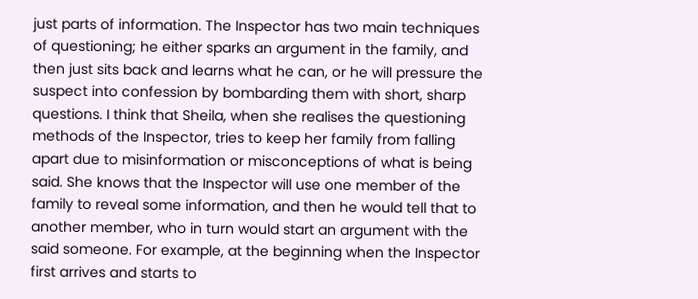just parts of information. The Inspector has two main techniques of questioning; he either sparks an argument in the family, and then just sits back and learns what he can, or he will pressure the suspect into confession by bombarding them with short, sharp questions. I think that Sheila, when she realises the questioning methods of the Inspector, tries to keep her family from falling apart due to misinformation or misconceptions of what is being said. She knows that the Inspector will use one member of the family to reveal some information, and then he would tell that to another member, who in turn would start an argument with the said someone. For example, at the beginning when the Inspector first arrives and starts to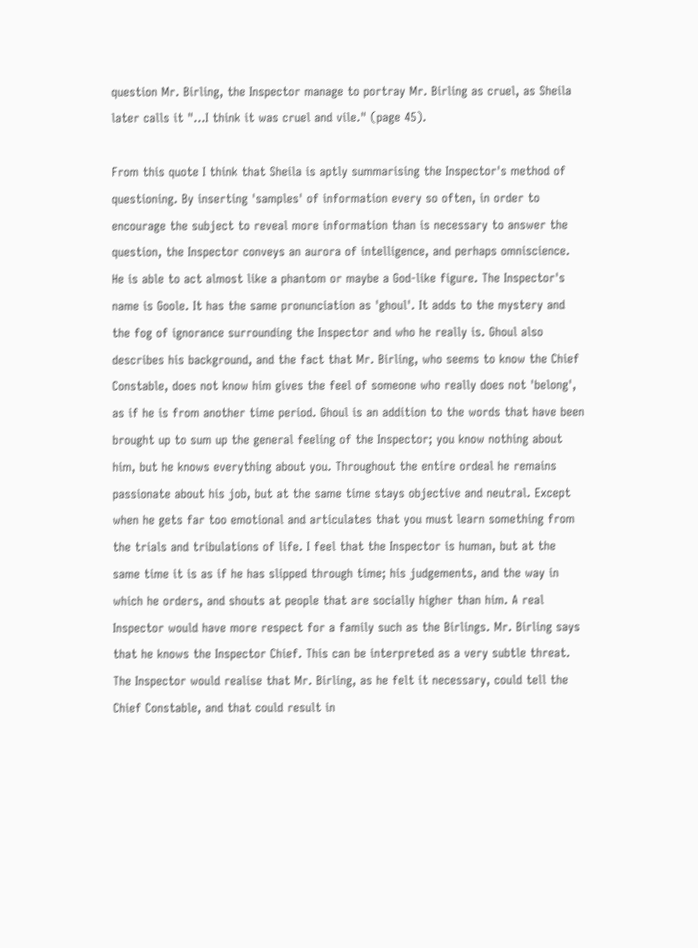question Mr. Birling, the Inspector manage to portray Mr. Birling as cruel, as Sheila later calls it "...I think it was cruel and vile." (page 45).

From this quote I think that Sheila is aptly summarising the Inspector's method of questioning. By inserting 'samples' of information every so often, in order to encourage the subject to reveal more information than is necessary to answer the question, the Inspector conveys an aurora of intelligence, and perhaps omniscience. He is able to act almost like a phantom or maybe a God-like figure. The Inspector's name is Goole. It has the same pronunciation as 'ghoul'. It adds to the mystery and the fog of ignorance surrounding the Inspector and who he really is. Ghoul also describes his background, and the fact that Mr. Birling, who seems to know the Chief Constable, does not know him gives the feel of someone who really does not 'belong', as if he is from another time period. Ghoul is an addition to the words that have been brought up to sum up the general feeling of the Inspector; you know nothing about him, but he knows everything about you. Throughout the entire ordeal he remains passionate about his job, but at the same time stays objective and neutral. Except when he gets far too emotional and articulates that you must learn something from the trials and tribulations of life. I feel that the Inspector is human, but at the same time it is as if he has slipped through time; his judgements, and the way in which he orders, and shouts at people that are socially higher than him. A real Inspector would have more respect for a family such as the Birlings. Mr. Birling says that he knows the Inspector Chief. This can be interpreted as a very subtle threat. The Inspector would realise that Mr. Birling, as he felt it necessary, could tell the Chief Constable, and that could result in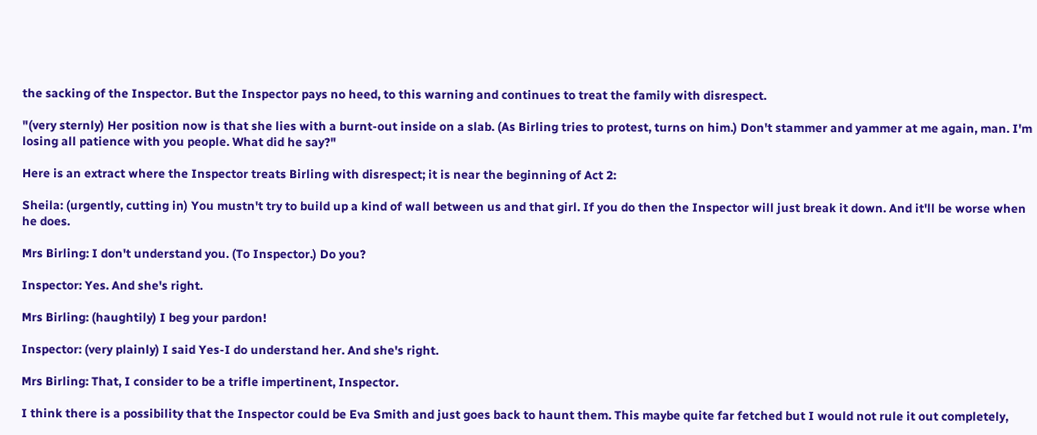the sacking of the Inspector. But the Inspector pays no heed, to this warning and continues to treat the family with disrespect.

"(very sternly) Her position now is that she lies with a burnt-out inside on a slab. (As Birling tries to protest, turns on him.) Don't stammer and yammer at me again, man. I'm losing all patience with you people. What did he say?"

Here is an extract where the Inspector treats Birling with disrespect; it is near the beginning of Act 2:

Sheila: (urgently, cutting in) You mustn't try to build up a kind of wall between us and that girl. If you do then the Inspector will just break it down. And it'll be worse when he does.

Mrs Birling: I don't understand you. (To Inspector.) Do you?

Inspector: Yes. And she's right.

Mrs Birling: (haughtily) I beg your pardon!

Inspector: (very plainly) I said Yes-I do understand her. And she's right.

Mrs Birling: That, I consider to be a trifle impertinent, Inspector.

I think there is a possibility that the Inspector could be Eva Smith and just goes back to haunt them. This maybe quite far fetched but I would not rule it out completely,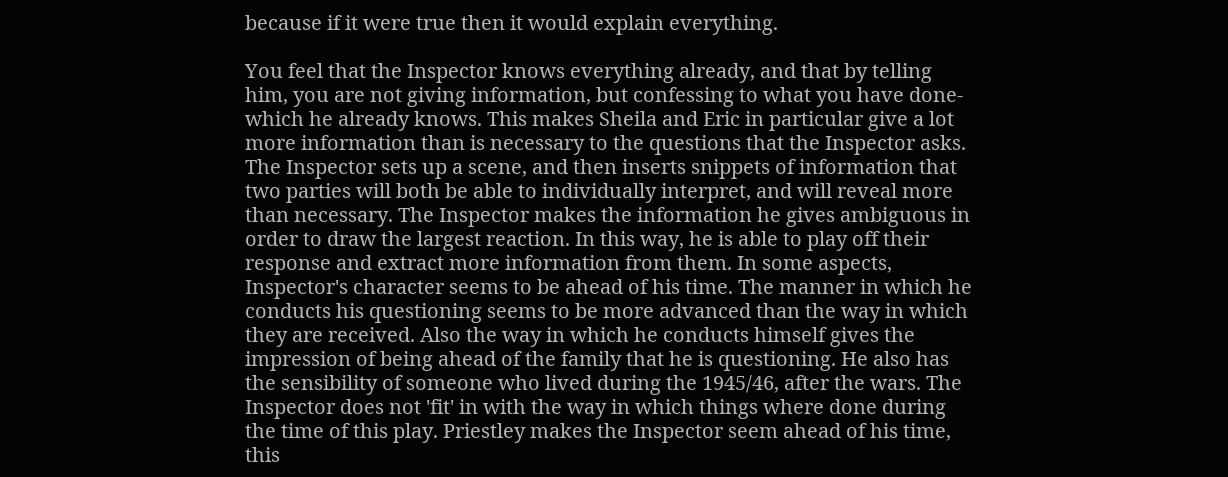because if it were true then it would explain everything.

You feel that the Inspector knows everything already, and that by telling him, you are not giving information, but confessing to what you have done- which he already knows. This makes Sheila and Eric in particular give a lot more information than is necessary to the questions that the Inspector asks. The Inspector sets up a scene, and then inserts snippets of information that two parties will both be able to individually interpret, and will reveal more than necessary. The Inspector makes the information he gives ambiguous in order to draw the largest reaction. In this way, he is able to play off their response and extract more information from them. In some aspects, Inspector's character seems to be ahead of his time. The manner in which he conducts his questioning seems to be more advanced than the way in which they are received. Also the way in which he conducts himself gives the impression of being ahead of the family that he is questioning. He also has the sensibility of someone who lived during the 1945/46, after the wars. The Inspector does not 'fit' in with the way in which things where done during the time of this play. Priestley makes the Inspector seem ahead of his time, this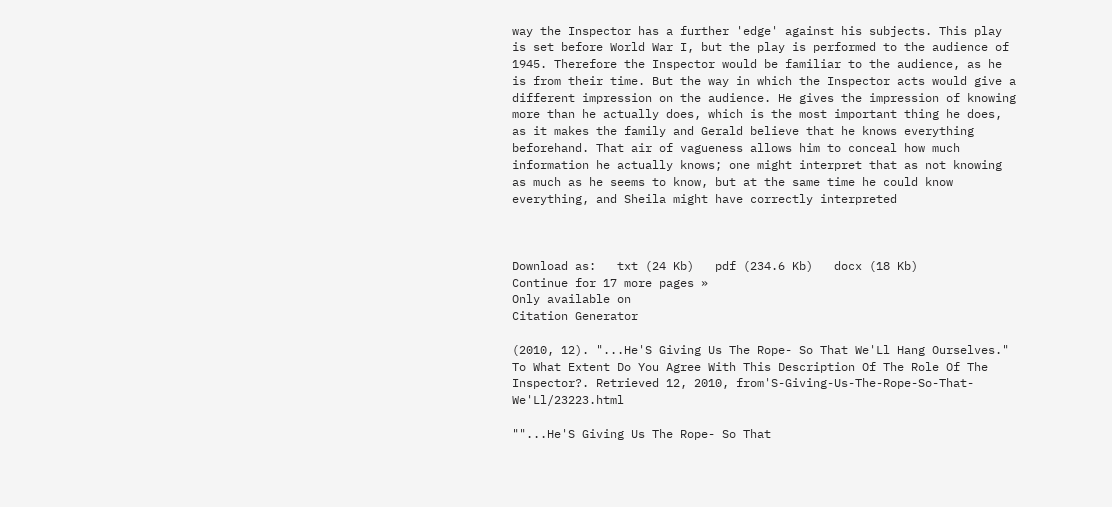way the Inspector has a further 'edge' against his subjects. This play is set before World War I, but the play is performed to the audience of 1945. Therefore the Inspector would be familiar to the audience, as he is from their time. But the way in which the Inspector acts would give a different impression on the audience. He gives the impression of knowing more than he actually does, which is the most important thing he does, as it makes the family and Gerald believe that he knows everything beforehand. That air of vagueness allows him to conceal how much information he actually knows; one might interpret that as not knowing as much as he seems to know, but at the same time he could know everything, and Sheila might have correctly interpreted



Download as:   txt (24 Kb)   pdf (234.6 Kb)   docx (18 Kb)
Continue for 17 more pages »
Only available on
Citation Generator

(2010, 12). "...He'S Giving Us The Rope- So That We'Ll Hang Ourselves." To What Extent Do You Agree With This Description Of The Role Of The Inspector?. Retrieved 12, 2010, from'S-Giving-Us-The-Rope-So-That-We'Ll/23223.html

""...He'S Giving Us The Rope- So That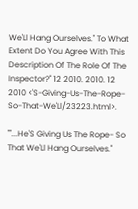We'Ll Hang Ourselves." To What Extent Do You Agree With This Description Of The Role Of The Inspector?" 12 2010. 2010. 12 2010 <'S-Giving-Us-The-Rope-So-That-We'Ll/23223.html>.

""...He'S Giving Us The Rope- So That We'Ll Hang Ourselves."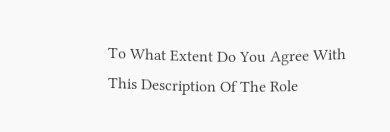To What Extent Do You Agree With This Description Of The Role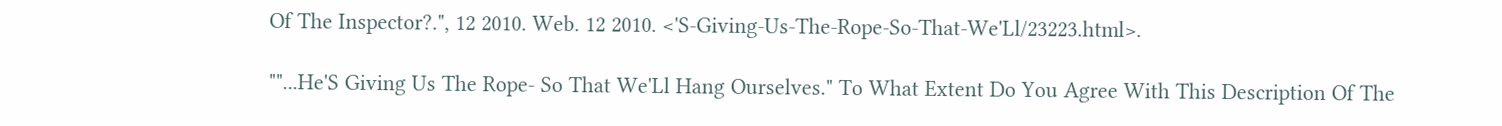Of The Inspector?.", 12 2010. Web. 12 2010. <'S-Giving-Us-The-Rope-So-That-We'Ll/23223.html>.

""...He'S Giving Us The Rope- So That We'Ll Hang Ourselves." To What Extent Do You Agree With This Description Of The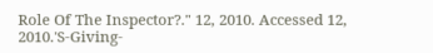Role Of The Inspector?." 12, 2010. Accessed 12, 2010.'S-Giving-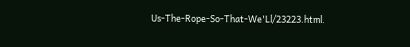Us-The-Rope-So-That-We'Ll/23223.html.